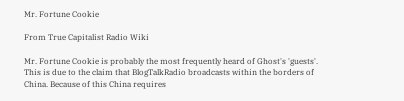Mr. Fortune Cookie

From True Capitalist Radio Wiki

Mr. Fortune Cookie is probably the most frequently heard of Ghost's 'guests'. This is due to the claim that BlogTalkRadio broadcasts within the borders of China. Because of this China requires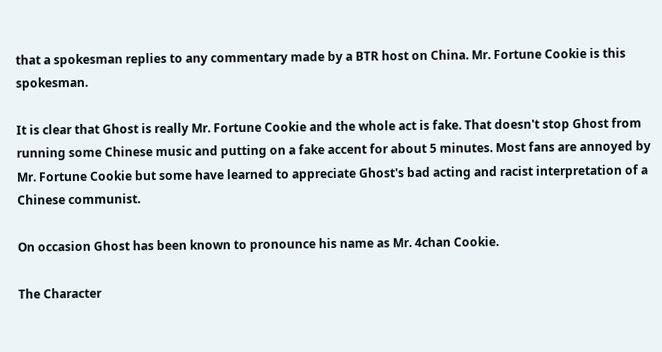that a spokesman replies to any commentary made by a BTR host on China. Mr. Fortune Cookie is this spokesman.

It is clear that Ghost is really Mr. Fortune Cookie and the whole act is fake. That doesn't stop Ghost from running some Chinese music and putting on a fake accent for about 5 minutes. Most fans are annoyed by Mr. Fortune Cookie but some have learned to appreciate Ghost's bad acting and racist interpretation of a Chinese communist.

On occasion Ghost has been known to pronounce his name as Mr. 4chan Cookie.

The Character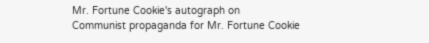Mr. Fortune Cookie's autograph on
Communist propaganda for Mr. Fortune Cookie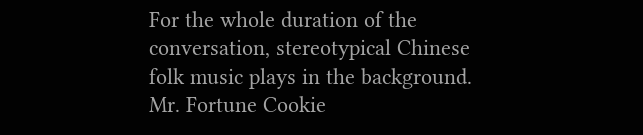For the whole duration of the conversation, stereotypical Chinese folk music plays in the background. Mr. Fortune Cookie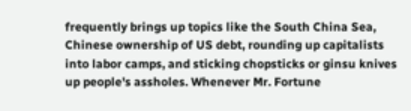frequently brings up topics like the South China Sea, Chinese ownership of US debt, rounding up capitalists into labor camps, and sticking chopsticks or ginsu knives up people's assholes. Whenever Mr. Fortune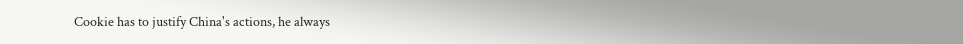Cookie has to justify China's actions, he always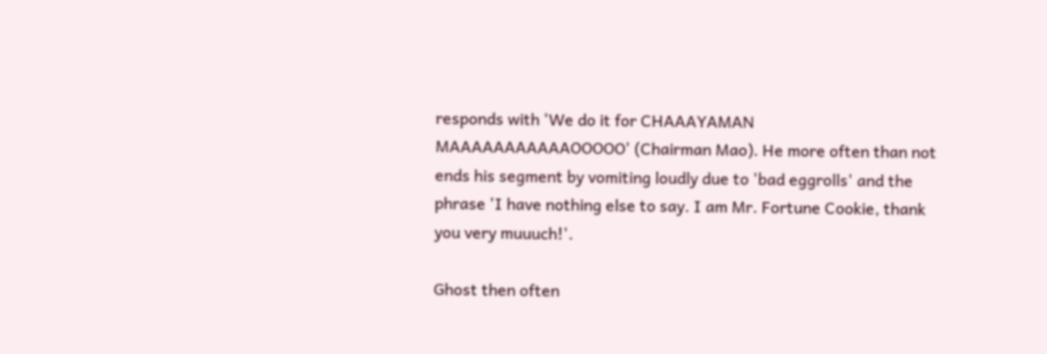responds with 'We do it for CHAAAYAMAN MAAAAAAAAAAAOOOOO' (Chairman Mao). He more often than not ends his segment by vomiting loudly due to 'bad eggrolls' and the phrase 'I have nothing else to say. I am Mr. Fortune Cookie, thank you very muuuch!'.

Ghost then often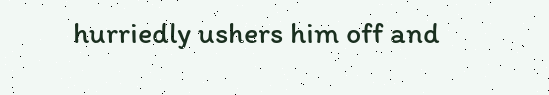hurriedly ushers him off and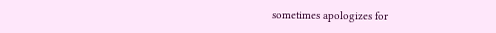sometimes apologizes for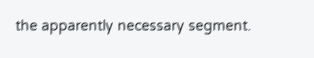the apparently necessary segment.